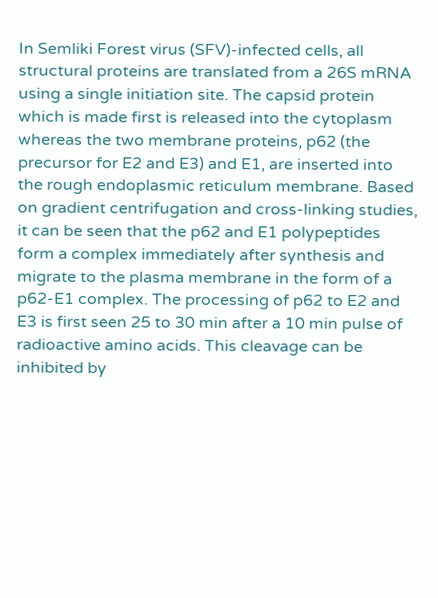In Semliki Forest virus (SFV)-infected cells, all structural proteins are translated from a 26S mRNA using a single initiation site. The capsid protein which is made first is released into the cytoplasm whereas the two membrane proteins, p62 (the precursor for E2 and E3) and E1, are inserted into the rough endoplasmic reticulum membrane. Based on gradient centrifugation and cross-linking studies, it can be seen that the p62 and E1 polypeptides form a complex immediately after synthesis and migrate to the plasma membrane in the form of a p62-E1 complex. The processing of p62 to E2 and E3 is first seen 25 to 30 min after a 10 min pulse of radioactive amino acids. This cleavage can be inhibited by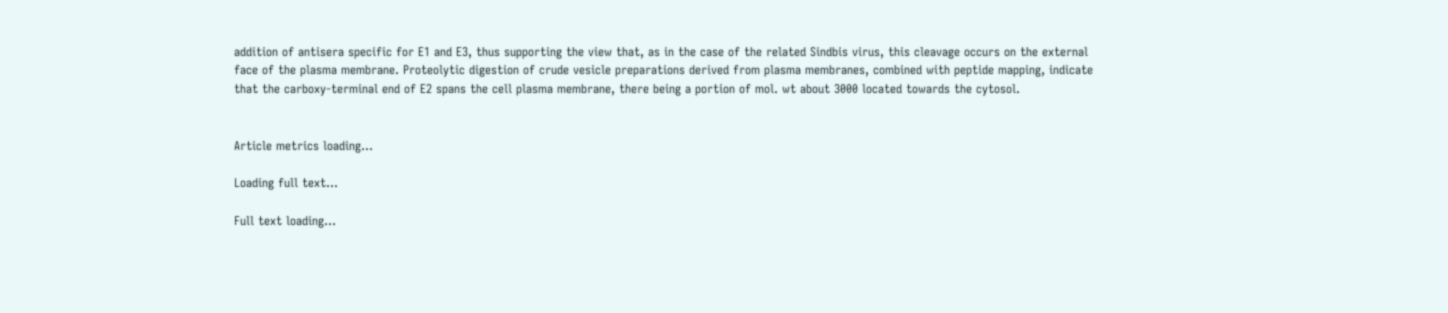addition of antisera specific for E1 and E3, thus supporting the view that, as in the case of the related Sindbis virus, this cleavage occurs on the external face of the plasma membrane. Proteolytic digestion of crude vesicle preparations derived from plasma membranes, combined with peptide mapping, indicate that the carboxy-terminal end of E2 spans the cell plasma membrane, there being a portion of mol. wt about 3000 located towards the cytosol.


Article metrics loading...

Loading full text...

Full text loading...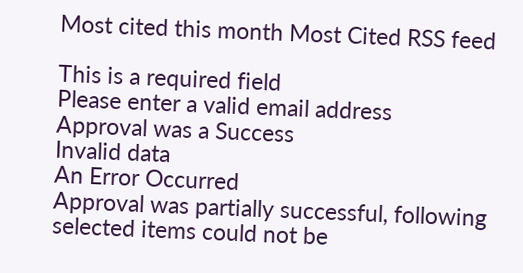Most cited this month Most Cited RSS feed

This is a required field
Please enter a valid email address
Approval was a Success
Invalid data
An Error Occurred
Approval was partially successful, following selected items could not be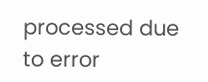processed due to error